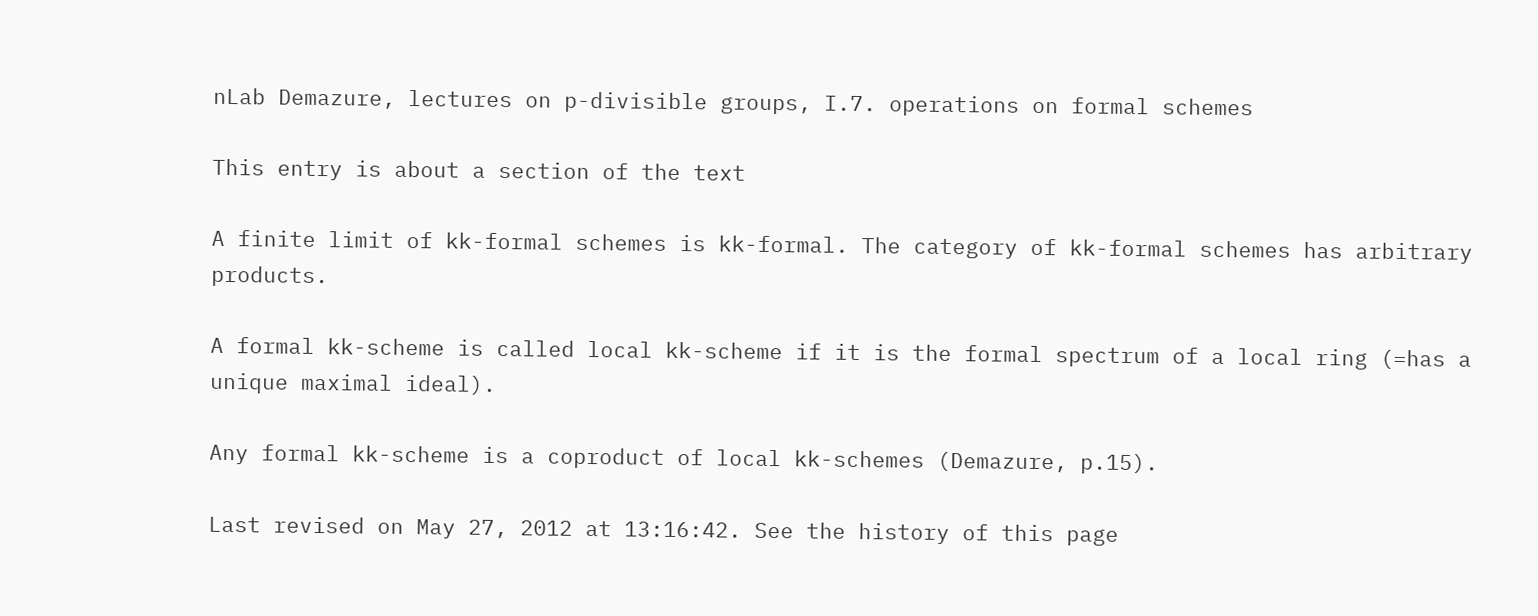nLab Demazure, lectures on p-divisible groups, I.7. operations on formal schemes

This entry is about a section of the text

A finite limit of kk-formal schemes is kk-formal. The category of kk-formal schemes has arbitrary products.

A formal kk-scheme is called local kk-scheme if it is the formal spectrum of a local ring (=has a unique maximal ideal).

Any formal kk-scheme is a coproduct of local kk-schemes (Demazure, p.15).

Last revised on May 27, 2012 at 13:16:42. See the history of this page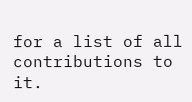for a list of all contributions to it.